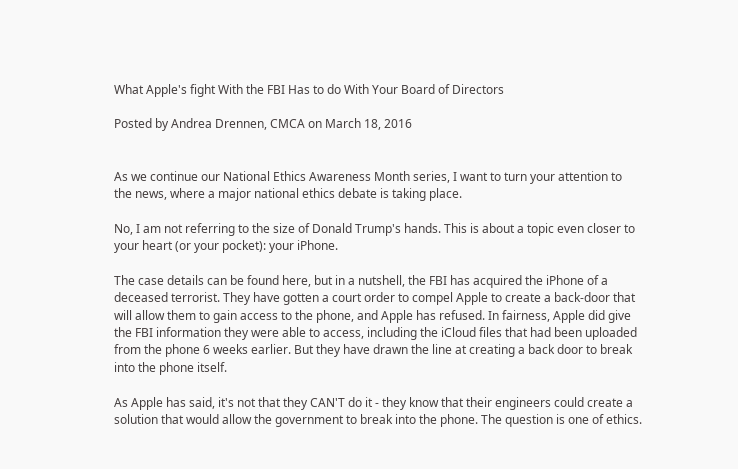What Apple's fight With the FBI Has to do With Your Board of Directors

Posted by Andrea Drennen, CMCA on March 18, 2016


As we continue our National Ethics Awareness Month series, I want to turn your attention to the news, where a major national ethics debate is taking place.

No, I am not referring to the size of Donald Trump's hands. This is about a topic even closer to your heart (or your pocket): your iPhone.

The case details can be found here, but in a nutshell, the FBI has acquired the iPhone of a deceased terrorist. They have gotten a court order to compel Apple to create a back-door that will allow them to gain access to the phone, and Apple has refused. In fairness, Apple did give the FBI information they were able to access, including the iCloud files that had been uploaded from the phone 6 weeks earlier. But they have drawn the line at creating a back door to break into the phone itself.

As Apple has said, it's not that they CAN'T do it - they know that their engineers could create a solution that would allow the government to break into the phone. The question is one of ethics.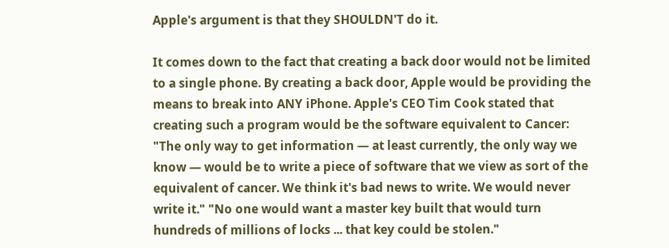Apple's argument is that they SHOULDN'T do it.

It comes down to the fact that creating a back door would not be limited to a single phone. By creating a back door, Apple would be providing the means to break into ANY iPhone. Apple's CEO Tim Cook stated that creating such a program would be the software equivalent to Cancer: "The only way to get information — at least currently, the only way we know — would be to write a piece of software that we view as sort of the equivalent of cancer. We think it's bad news to write. We would never write it." "No one would want a master key built that would turn hundreds of millions of locks ... that key could be stolen."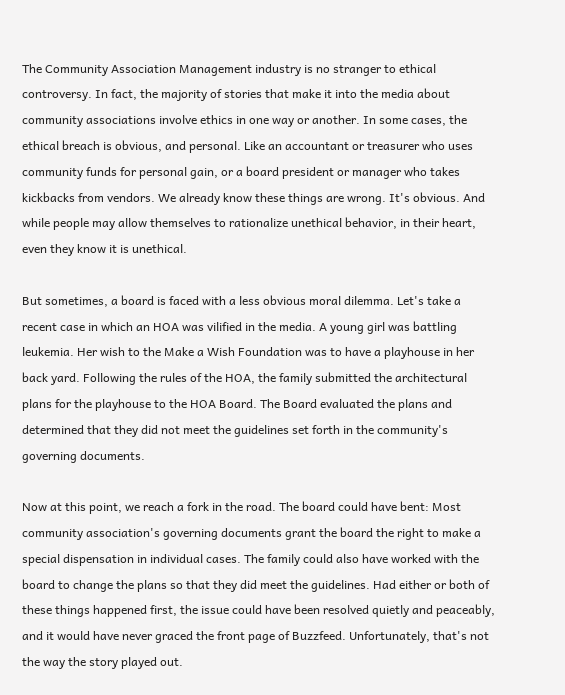The Community Association Management industry is no stranger to ethical controversy. In fact, the majority of stories that make it into the media about community associations involve ethics in one way or another. In some cases, the ethical breach is obvious, and personal. Like an accountant or treasurer who uses community funds for personal gain, or a board president or manager who takes kickbacks from vendors. We already know these things are wrong. It's obvious. And while people may allow themselves to rationalize unethical behavior, in their heart, even they know it is unethical.

But sometimes, a board is faced with a less obvious moral dilemma. Let's take a recent case in which an HOA was vilified in the media. A young girl was battling leukemia. Her wish to the Make a Wish Foundation was to have a playhouse in her back yard. Following the rules of the HOA, the family submitted the architectural plans for the playhouse to the HOA Board. The Board evaluated the plans and determined that they did not meet the guidelines set forth in the community's governing documents.

Now at this point, we reach a fork in the road. The board could have bent: Most community association's governing documents grant the board the right to make a special dispensation in individual cases. The family could also have worked with the board to change the plans so that they did meet the guidelines. Had either or both of these things happened first, the issue could have been resolved quietly and peaceably, and it would have never graced the front page of Buzzfeed. Unfortunately, that's not the way the story played out.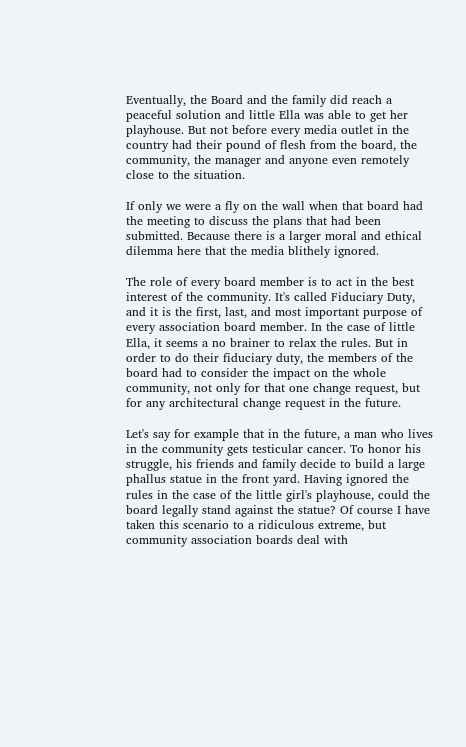Eventually, the Board and the family did reach a peaceful solution and little Ella was able to get her playhouse. But not before every media outlet in the country had their pound of flesh from the board, the community, the manager and anyone even remotely close to the situation.

If only we were a fly on the wall when that board had the meeting to discuss the plans that had been submitted. Because there is a larger moral and ethical dilemma here that the media blithely ignored.

The role of every board member is to act in the best interest of the community. It's called Fiduciary Duty, and it is the first, last, and most important purpose of every association board member. In the case of little Ella, it seems a no brainer to relax the rules. But in order to do their fiduciary duty, the members of the board had to consider the impact on the whole community, not only for that one change request, but for any architectural change request in the future.

Let's say for example that in the future, a man who lives in the community gets testicular cancer. To honor his struggle, his friends and family decide to build a large phallus statue in the front yard. Having ignored the rules in the case of the little girl's playhouse, could the board legally stand against the statue? Of course I have taken this scenario to a ridiculous extreme, but community association boards deal with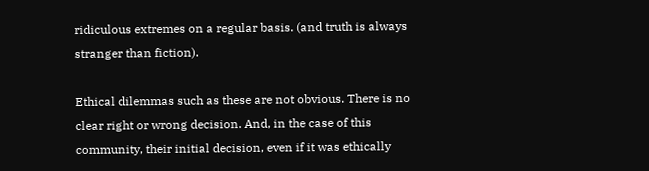ridiculous extremes on a regular basis. (and truth is always stranger than fiction).

Ethical dilemmas such as these are not obvious. There is no clear right or wrong decision. And, in the case of this community, their initial decision, even if it was ethically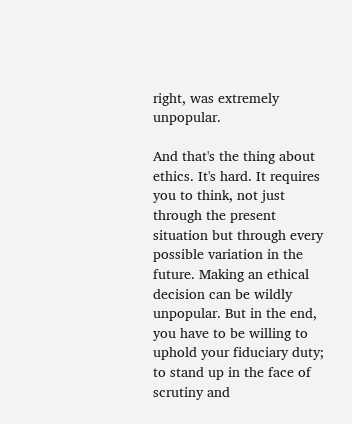right, was extremely unpopular.

And that's the thing about ethics. It's hard. It requires you to think, not just through the present situation but through every possible variation in the future. Making an ethical decision can be wildly unpopular. But in the end, you have to be willing to uphold your fiduciary duty; to stand up in the face of scrutiny and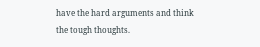have the hard arguments and think the tough thoughts.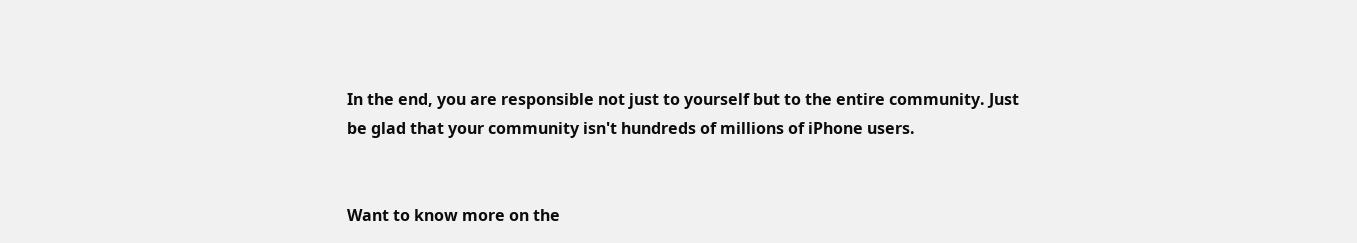In the end, you are responsible not just to yourself but to the entire community. Just be glad that your community isn't hundreds of millions of iPhone users.


Want to know more on the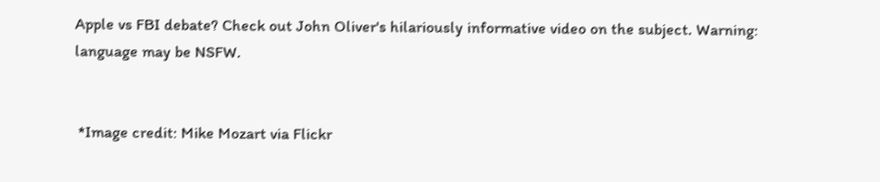Apple vs FBI debate? Check out John Oliver's hilariously informative video on the subject. Warning: language may be NSFW.


 *Image credit: Mike Mozart via Flickr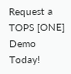Request a TOPS [ONE] Demo Today!